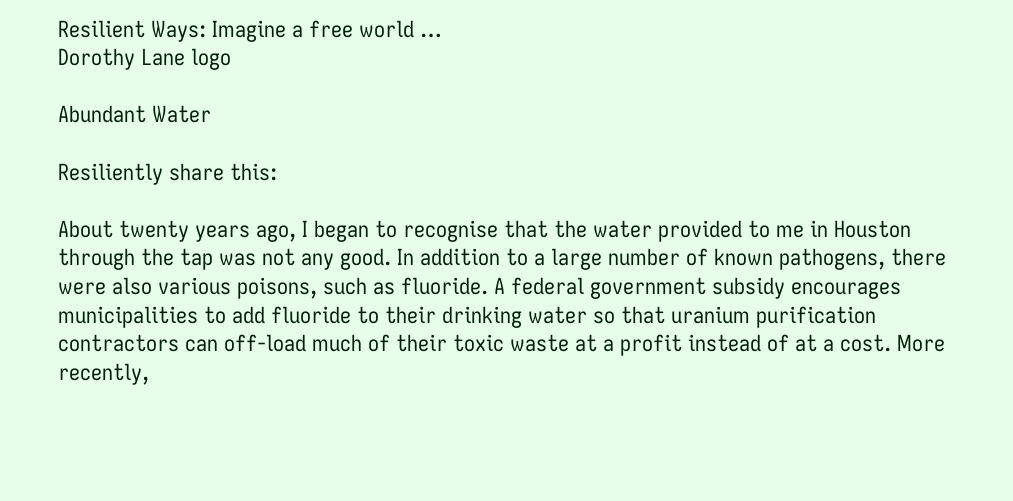Resilient Ways: Imagine a free world …
Dorothy Lane logo

Abundant Water

Resiliently share this:

About twenty years ago, I began to recognise that the water provided to me in Houston through the tap was not any good. In addition to a large number of known pathogens, there were also various poisons, such as fluoride. A federal government subsidy encourages municipalities to add fluoride to their drinking water so that uranium purification contractors can off-load much of their toxic waste at a profit instead of at a cost. More recently,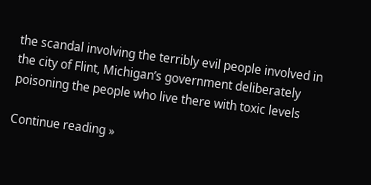the scandal involving the terribly evil people involved in the city of Flint, Michigan’s government deliberately poisoning the people who live there with toxic levels

Continue reading »